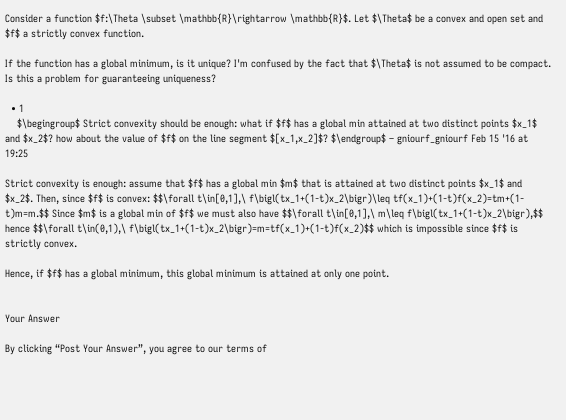Consider a function $f:\Theta \subset \mathbb{R}\rightarrow \mathbb{R}$. Let $\Theta$ be a convex and open set and $f$ a strictly convex function.

If the function has a global minimum, is it unique? I'm confused by the fact that $\Theta$ is not assumed to be compact. Is this a problem for guaranteeing uniqueness?

  • 1
    $\begingroup$ Strict convexity should be enough: what if $f$ has a global min attained at two distinct points $x_1$ and $x_2$? how about the value of $f$ on the line segment $[x_1,x_2]$? $\endgroup$ – gniourf_gniourf Feb 15 '16 at 19:25

Strict convexity is enough: assume that $f$ has a global min $m$ that is attained at two distinct points $x_1$ and $x_2$. Then, since $f$ is convex: $$\forall t\in[0,1],\ f\bigl(tx_1+(1-t)x_2\bigr)\leq tf(x_1)+(1-t)f(x_2)=tm+(1-t)m=m.$$ Since $m$ is a global min of $f$ we must also have $$\forall t\in[0,1],\ m\leq f\bigl(tx_1+(1-t)x_2\bigr),$$ hence $$\forall t\in(0,1),\ f\bigl(tx_1+(1-t)x_2\bigr)=m=tf(x_1)+(1-t)f(x_2)$$ which is impossible since $f$ is strictly convex.

Hence, if $f$ has a global minimum, this global minimum is attained at only one point.


Your Answer

By clicking “Post Your Answer”, you agree to our terms of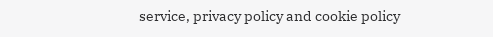service, privacy policy and cookie policy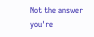Not the answer you're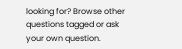looking for? Browse other questions tagged or ask your own question.